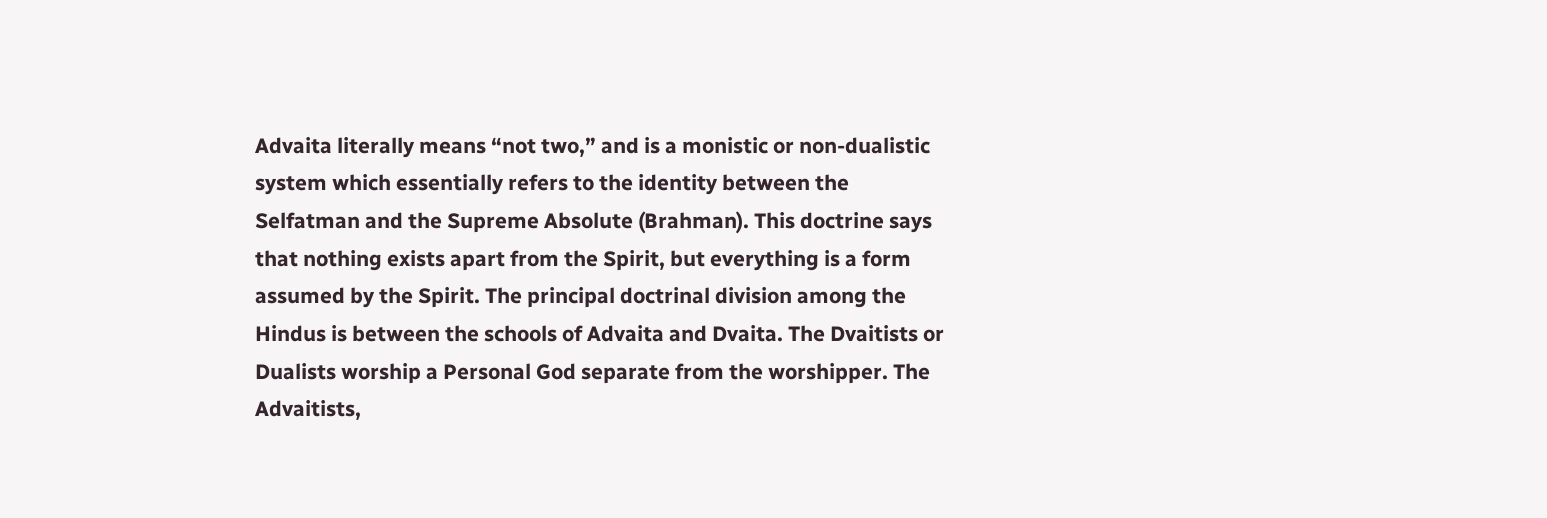Advaita literally means “not two,” and is a monistic or non-dualistic system which essentially refers to the identity between the Selfatman and the Supreme Absolute (Brahman). This doctrine says that nothing exists apart from the Spirit, but everything is a form assumed by the Spirit. The principal doctrinal division among the Hindus is between the schools of Advaita and Dvaita. The Dvaitists or Dualists worship a Personal God separate from the worshipper. The Advaitists,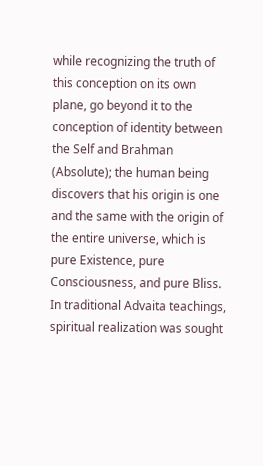while recognizing the truth of this conception on its own plane, go beyond it to the conception of identity between the Self and Brahman (Absolute); the human being discovers that his origin is one and the same with the origin of the entire universe, which is pure Existence, pure Consciousness, and pure Bliss. In traditional Advaita teachings, spiritual realization was sought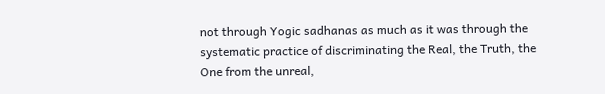not through Yogic sadhanas as much as it was through the systematic practice of discriminating the Real, the Truth, the One from the unreal,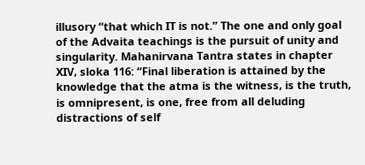illusory “that which IT is not.” The one and only goal of the Advaita teachings is the pursuit of unity and singularity. Mahanirvana Tantra states in chapter XIV, sloka 116: “Final liberation is attained by the knowledge that the atma is the witness, is the truth, is omnipresent, is one, free from all deluding distractions of self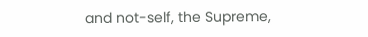and not-self, the Supreme,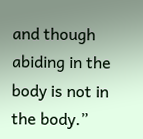and though abiding in the body is not in the body.”